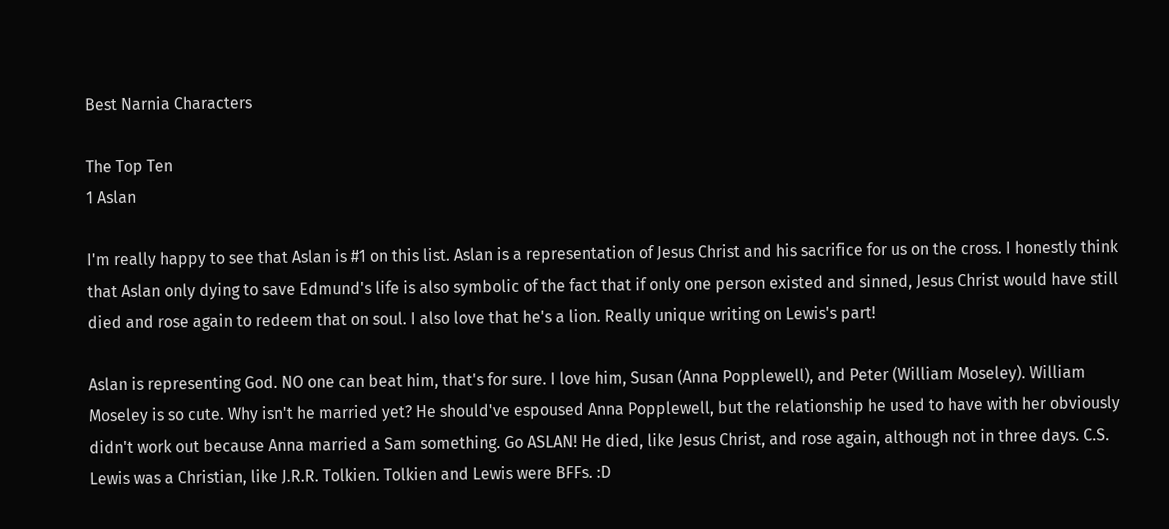Best Narnia Characters

The Top Ten
1 Aslan

I'm really happy to see that Aslan is #1 on this list. Aslan is a representation of Jesus Christ and his sacrifice for us on the cross. I honestly think that Aslan only dying to save Edmund's life is also symbolic of the fact that if only one person existed and sinned, Jesus Christ would have still died and rose again to redeem that on soul. I also love that he's a lion. Really unique writing on Lewis's part!

Aslan is representing God. NO one can beat him, that's for sure. I love him, Susan (Anna Popplewell), and Peter (William Moseley). William Moseley is so cute. Why isn't he married yet? He should've espoused Anna Popplewell, but the relationship he used to have with her obviously didn't work out because Anna married a Sam something. Go ASLAN! He died, like Jesus Christ, and rose again, although not in three days. C.S. Lewis was a Christian, like J.R.R. Tolkien. Tolkien and Lewis were BFFs. :D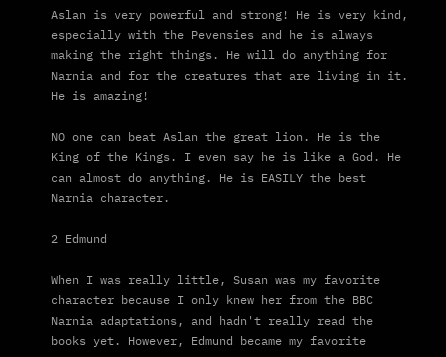Aslan is very powerful and strong! He is very kind, especially with the Pevensies and he is always making the right things. He will do anything for Narnia and for the creatures that are living in it. He is amazing!

NO one can beat Aslan the great lion. He is the King of the Kings. I even say he is like a God. He can almost do anything. He is EASILY the best Narnia character.

2 Edmund

When I was really little, Susan was my favorite character because I only knew her from the BBC Narnia adaptations, and hadn't really read the books yet. However, Edmund became my favorite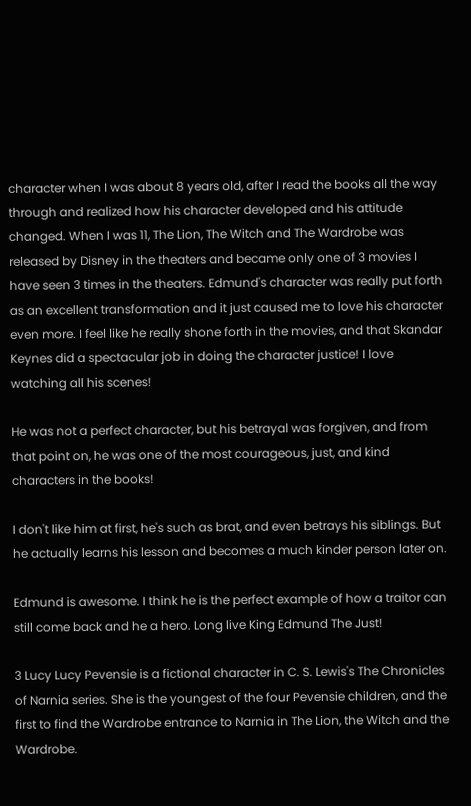character when I was about 8 years old, after I read the books all the way through and realized how his character developed and his attitude changed. When I was 11, The Lion, The Witch and The Wardrobe was released by Disney in the theaters and became only one of 3 movies I have seen 3 times in the theaters. Edmund's character was really put forth as an excellent transformation and it just caused me to love his character even more. I feel like he really shone forth in the movies, and that Skandar Keynes did a spectacular job in doing the character justice! I love watching all his scenes!

He was not a perfect character, but his betrayal was forgiven, and from that point on, he was one of the most courageous, just, and kind characters in the books!

I don't like him at first, he's such as brat, and even betrays his siblings. But he actually learns his lesson and becomes a much kinder person later on.

Edmund is awesome. I think he is the perfect example of how a traitor can still come back and he a hero. Long live King Edmund The Just!

3 Lucy Lucy Pevensie is a fictional character in C. S. Lewis's The Chronicles of Narnia series. She is the youngest of the four Pevensie children, and the first to find the Wardrobe entrance to Narnia in The Lion, the Witch and the Wardrobe.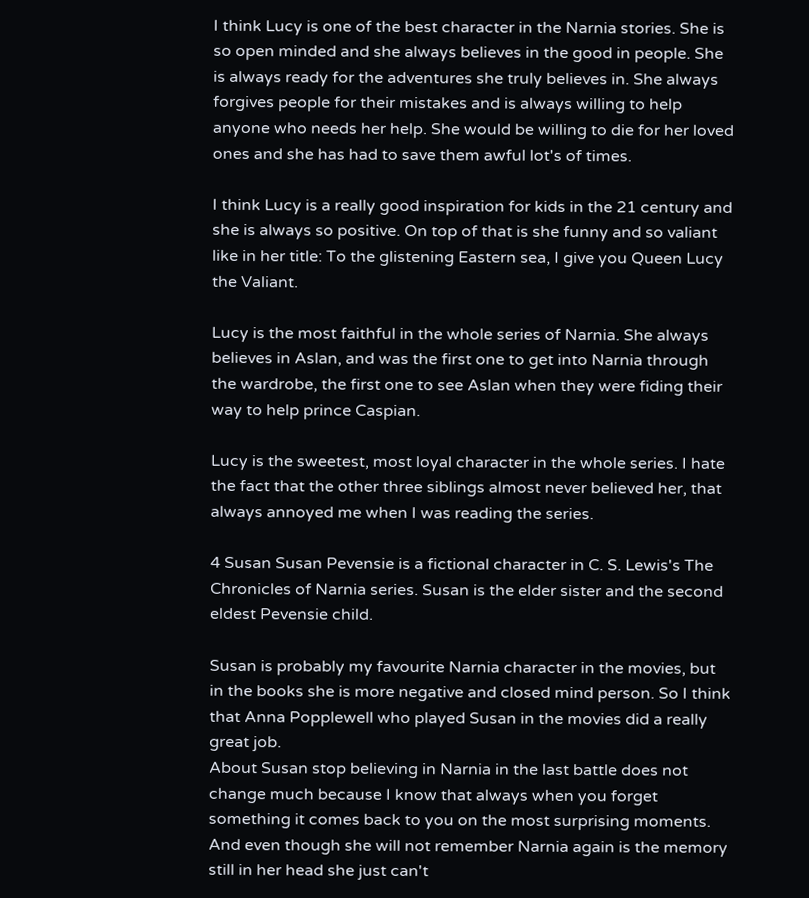I think Lucy is one of the best character in the Narnia stories. She is so open minded and she always believes in the good in people. She is always ready for the adventures she truly believes in. She always forgives people for their mistakes and is always willing to help anyone who needs her help. She would be willing to die for her loved ones and she has had to save them awful lot's of times.

I think Lucy is a really good inspiration for kids in the 21 century and she is always so positive. On top of that is she funny and so valiant like in her title: To the glistening Eastern sea, I give you Queen Lucy the Valiant.

Lucy is the most faithful in the whole series of Narnia. She always believes in Aslan, and was the first one to get into Narnia through the wardrobe, the first one to see Aslan when they were fiding their way to help prince Caspian.

Lucy is the sweetest, most loyal character in the whole series. I hate the fact that the other three siblings almost never believed her, that always annoyed me when I was reading the series.

4 Susan Susan Pevensie is a fictional character in C. S. Lewis's The Chronicles of Narnia series. Susan is the elder sister and the second eldest Pevensie child.

Susan is probably my favourite Narnia character in the movies, but in the books she is more negative and closed mind person. So I think that Anna Popplewell who played Susan in the movies did a really great job.
About Susan stop believing in Narnia in the last battle does not change much because I know that always when you forget something it comes back to you on the most surprising moments. And even though she will not remember Narnia again is the memory still in her head she just can't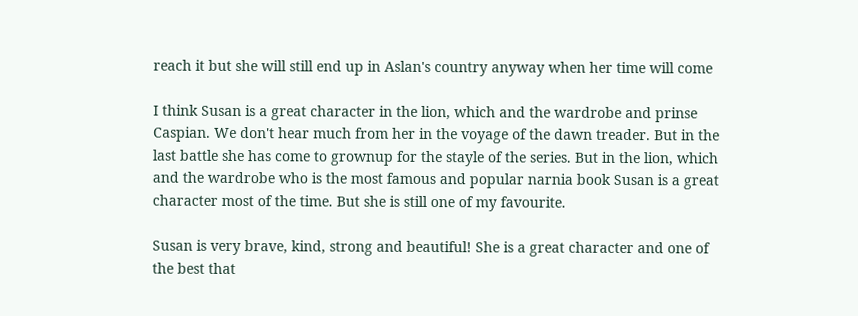reach it but she will still end up in Aslan's country anyway when her time will come

I think Susan is a great character in the lion, which and the wardrobe and prinse Caspian. We don't hear much from her in the voyage of the dawn treader. But in the last battle she has come to grownup for the stayle of the series. But in the lion, which and the wardrobe who is the most famous and popular narnia book Susan is a great character most of the time. But she is still one of my favourite.

Susan is very brave, kind, strong and beautiful! She is a great character and one of the best that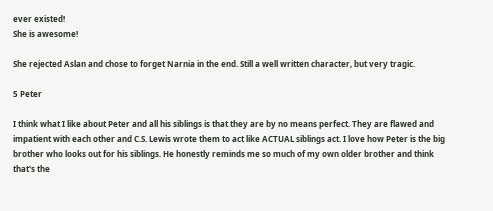ever existed!
She is awesome!

She rejected Aslan and chose to forget Narnia in the end. Still a well written character, but very tragic.

5 Peter

I think what I like about Peter and all his siblings is that they are by no means perfect. They are flawed and impatient with each other and C.S. Lewis wrote them to act like ACTUAL siblings act. I love how Peter is the big brother who looks out for his siblings. He honestly reminds me so much of my own older brother and think that's the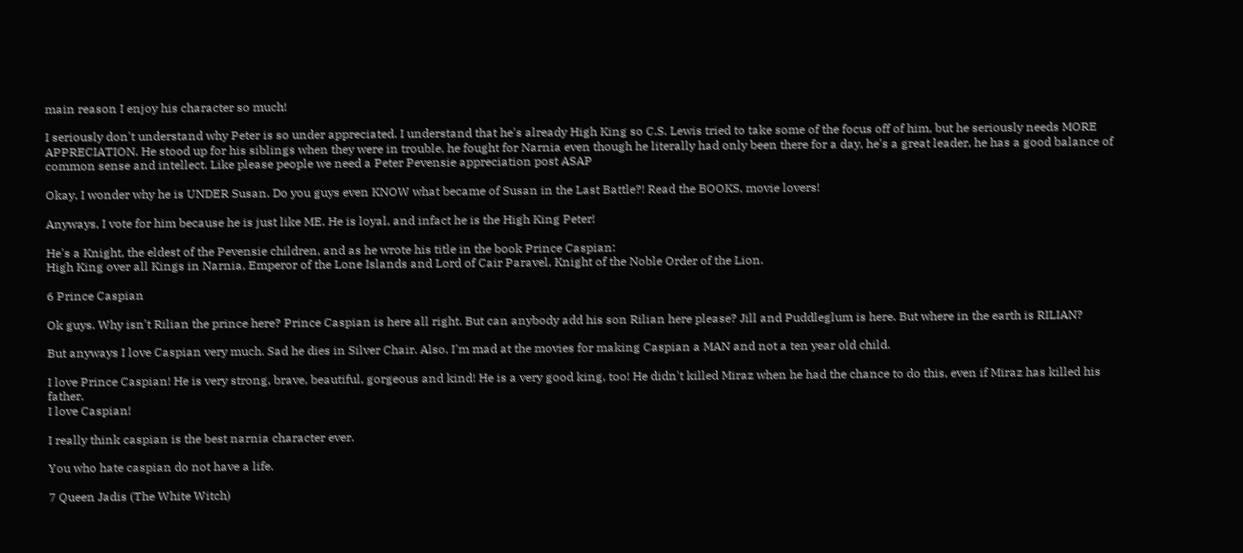main reason I enjoy his character so much!

I seriously don't understand why Peter is so under appreciated. I understand that he's already High King so C.S. Lewis tried to take some of the focus off of him, but he seriously needs MORE APPRECIATION. He stood up for his siblings when they were in trouble, he fought for Narnia even though he literally had only been there for a day, he's a great leader, he has a good balance of common sense and intellect. Like please people we need a Peter Pevensie appreciation post ASAP

Okay, I wonder why he is UNDER Susan. Do you guys even KNOW what became of Susan in the Last Battle?! Read the BOOKS, movie lovers!

Anyways, I vote for him because he is just like ME. He is loyal, and infact he is the High King Peter!

He's a Knight, the eldest of the Pevensie children, and as he wrote his title in the book Prince Caspian:
High King over all Kings in Narnia, Emperor of the Lone Islands and Lord of Cair Paravel, Knight of the Noble Order of the Lion.

6 Prince Caspian

Ok guys. Why isn't Rilian the prince here? Prince Caspian is here all right. But can anybody add his son Rilian here please? Jill and Puddleglum is here. But where in the earth is RILIAN?

But anyways I love Caspian very much. Sad he dies in Silver Chair. Also, I'm mad at the movies for making Caspian a MAN and not a ten year old child.

I love Prince Caspian! He is very strong, brave, beautiful, gorgeous and kind! He is a very good king, too! He didn't killed Miraz when he had the chance to do this, even if Miraz has killed his father.
I love Caspian!

I really think caspian is the best narnia character ever.

You who hate caspian do not have a life.

7 Queen Jadis (The White Witch)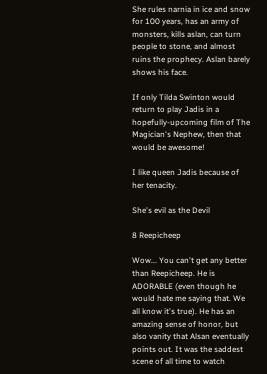She rules narnia in ice and snow for 100 years, has an army of monsters, kills aslan, can turn people to stone, and almost ruins the prophecy. Aslan barely shows his face.

If only Tilda Swinton would return to play Jadis in a hopefully-upcoming film of The Magician's Nephew, then that would be awesome!

I like queen Jadis because of her tenacity.

She's evil as the Devil

8 Reepicheep

Wow... You can't get any better than Reepicheep. He is ADORABLE (even though he would hate me saying that. We all know it's true). He has an amazing sense of honor, but also vanity that Alsan eventually points out. It was the saddest scene of all time to watch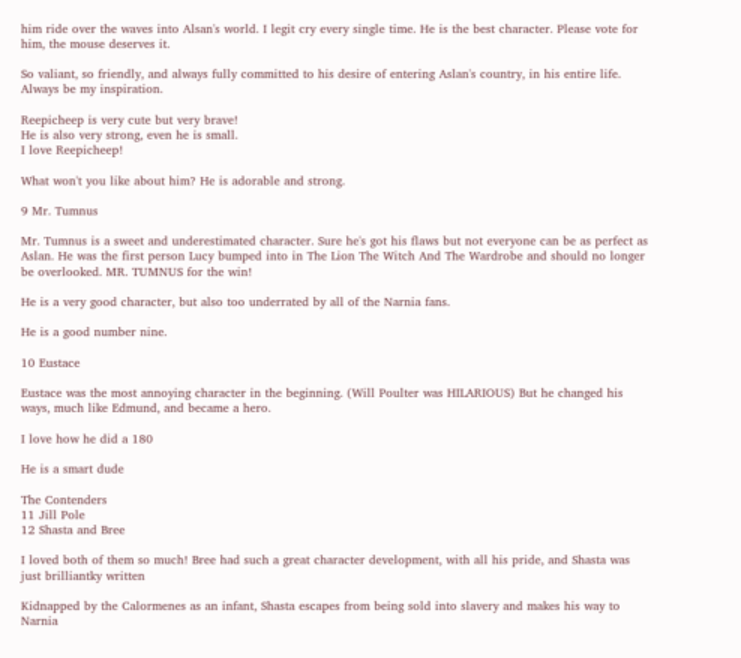him ride over the waves into Alsan's world. I legit cry every single time. He is the best character. Please vote for him, the mouse deserves it.

So valiant, so friendly, and always fully committed to his desire of entering Aslan's country, in his entire life. Always be my inspiration.

Reepicheep is very cute but very brave!
He is also very strong, even he is small.
I love Reepicheep!

What won't you like about him? He is adorable and strong.

9 Mr. Tumnus

Mr. Tumnus is a sweet and underestimated character. Sure he's got his flaws but not everyone can be as perfect as Aslan. He was the first person Lucy bumped into in The Lion The Witch And The Wardrobe and should no longer be overlooked. MR. TUMNUS for the win!

He is a very good character, but also too underrated by all of the Narnia fans.

He is a good number nine.

10 Eustace

Eustace was the most annoying character in the beginning. (Will Poulter was HILARIOUS) But he changed his ways, much like Edmund, and became a hero.

I love how he did a 180

He is a smart dude

The Contenders
11 Jill Pole
12 Shasta and Bree

I loved both of them so much! Bree had such a great character development, with all his pride, and Shasta was just brilliantky written

Kidnapped by the Calormenes as an infant, Shasta escapes from being sold into slavery and makes his way to Narnia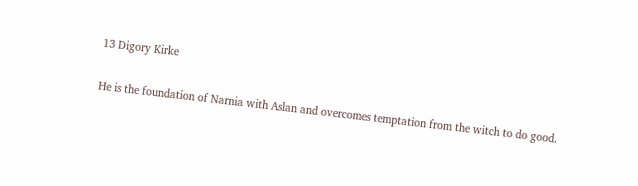13 Digory Kirke

He is the foundation of Narnia with Aslan and overcomes temptation from the witch to do good.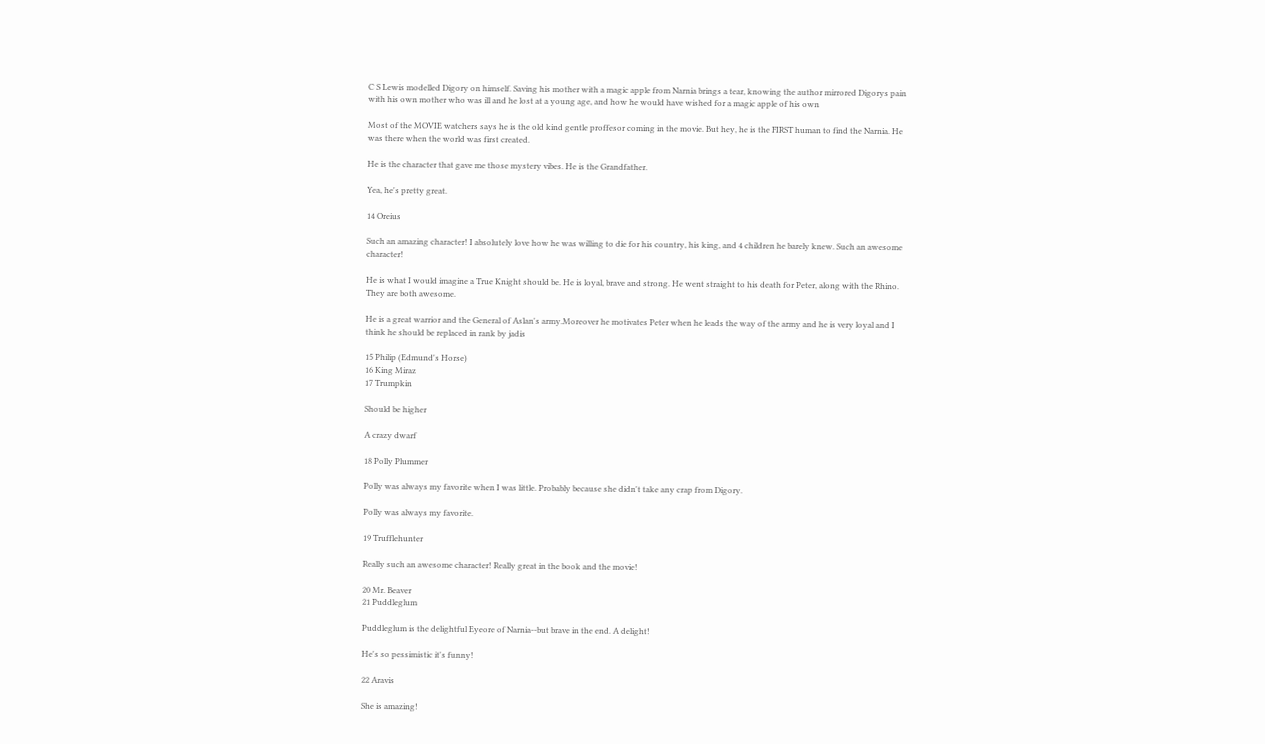C S Lewis modelled Digory on himself. Saving his mother with a magic apple from Narnia brings a tear, knowing the author mirrored Digorys pain with his own mother who was ill and he lost at a young age, and how he would have wished for a magic apple of his own

Most of the MOVIE watchers says he is the old kind gentle proffesor coming in the movie. But hey, he is the FIRST human to find the Narnia. He was there when the world was first created.

He is the character that gave me those mystery vibes. He is the Grandfather.

Yea, he's pretty great.

14 Oreius

Such an amazing character! I absolutely love how he was willing to die for his country, his king, and 4 children he barely knew. Such an awesome character!

He is what I would imagine a True Knight should be. He is loyal, brave and strong. He went straight to his death for Peter, along with the Rhino. They are both awesome.

He is a great warrior and the General of Aslan's army.Moreover he motivates Peter when he leads the way of the army and he is very loyal and I think he should be replaced in rank by jadis

15 Philip (Edmund's Horse)
16 King Miraz
17 Trumpkin

Should be higher

A crazy dwarf

18 Polly Plummer

Polly was always my favorite when I was little. Probably because she didn't take any crap from Digory.

Polly was always my favorite.

19 Trufflehunter

Really such an awesome character! Really great in the book and the movie!

20 Mr. Beaver
21 Puddleglum

Puddleglum is the delightful Eyeore of Narnia--but brave in the end. A delight!

He's so pessimistic it's funny!

22 Aravis

She is amazing!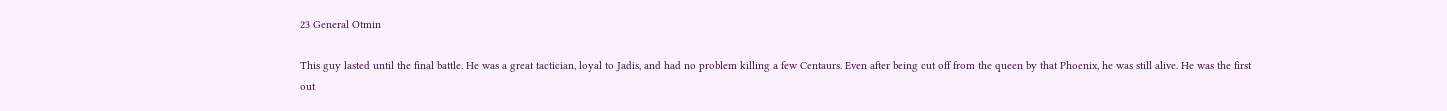23 General Otmin

This guy lasted until the final battle. He was a great tactician, loyal to Jadis, and had no problem killing a few Centaurs. Even after being cut off from the queen by that Phoenix, he was still alive. He was the first out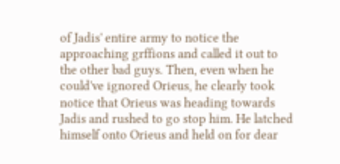of Jadis' entire army to notice the approaching grffions and called it out to the other bad guys. Then, even when he could've ignored Orieus, he clearly took notice that Orieus was heading towards Jadis and rushed to go stop him. He latched himself onto Orieus and held on for dear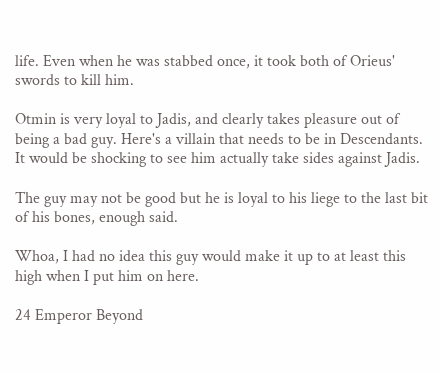life. Even when he was stabbed once, it took both of Orieus' swords to kill him.

Otmin is very loyal to Jadis, and clearly takes pleasure out of being a bad guy. Here's a villain that needs to be in Descendants. It would be shocking to see him actually take sides against Jadis.

The guy may not be good but he is loyal to his liege to the last bit of his bones, enough said.

Whoa, I had no idea this guy would make it up to at least this high when I put him on here.

24 Emperor Beyond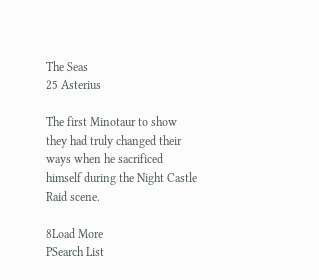The Seas
25 Asterius

The first Minotaur to show they had truly changed their ways when he sacrificed himself during the Night Castle Raid scene.

8Load More
PSearch List